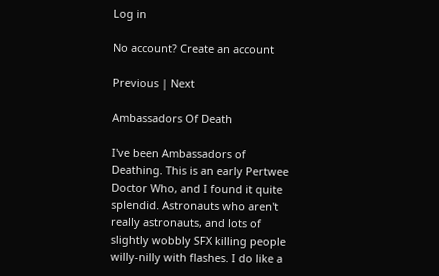Log in

No account? Create an account

Previous | Next

Ambassadors Of Death

I've been Ambassadors of Deathing. This is an early Pertwee Doctor Who, and I found it quite splendid. Astronauts who aren't really astronauts, and lots of slightly wobbly SFX killing people willy-nilly with flashes. I do like a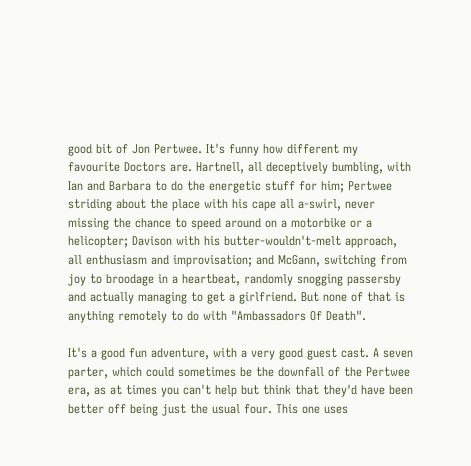good bit of Jon Pertwee. It's funny how different my favourite Doctors are. Hartnell, all deceptively bumbling, with Ian and Barbara to do the energetic stuff for him; Pertwee striding about the place with his cape all a-swirl, never missing the chance to speed around on a motorbike or a helicopter; Davison with his butter-wouldn't-melt approach, all enthusiasm and improvisation; and McGann, switching from joy to broodage in a heartbeat, randomly snogging passersby and actually managing to get a girlfriend. But none of that is anything remotely to do with "Ambassadors Of Death".

It's a good fun adventure, with a very good guest cast. A seven parter, which could sometimes be the downfall of the Pertwee era, as at times you can't help but think that they'd have been better off being just the usual four. This one uses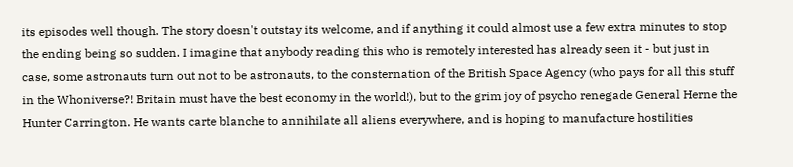its episodes well though. The story doesn't outstay its welcome, and if anything it could almost use a few extra minutes to stop the ending being so sudden. I imagine that anybody reading this who is remotely interested has already seen it - but just in case, some astronauts turn out not to be astronauts, to the consternation of the British Space Agency (who pays for all this stuff in the Whoniverse?! Britain must have the best economy in the world!), but to the grim joy of psycho renegade General Herne the Hunter Carrington. He wants carte blanche to annihilate all aliens everywhere, and is hoping to manufacture hostilities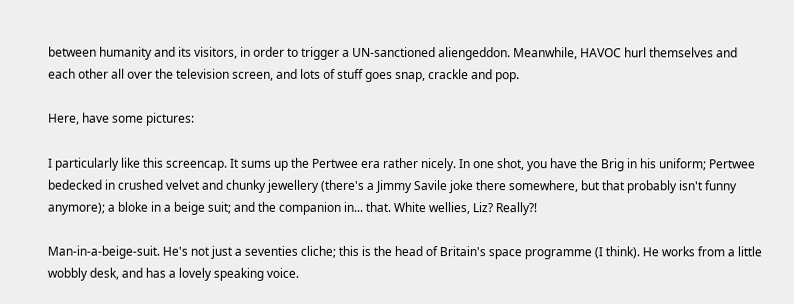between humanity and its visitors, in order to trigger a UN-sanctioned aliengeddon. Meanwhile, HAVOC hurl themselves and each other all over the television screen, and lots of stuff goes snap, crackle and pop.

Here, have some pictures:

I particularly like this screencap. It sums up the Pertwee era rather nicely. In one shot, you have the Brig in his uniform; Pertwee bedecked in crushed velvet and chunky jewellery (there's a Jimmy Savile joke there somewhere, but that probably isn't funny anymore); a bloke in a beige suit; and the companion in... that. White wellies, Liz? Really?!

Man-in-a-beige-suit. He's not just a seventies cliche; this is the head of Britain's space programme (I think). He works from a little wobbly desk, and has a lovely speaking voice.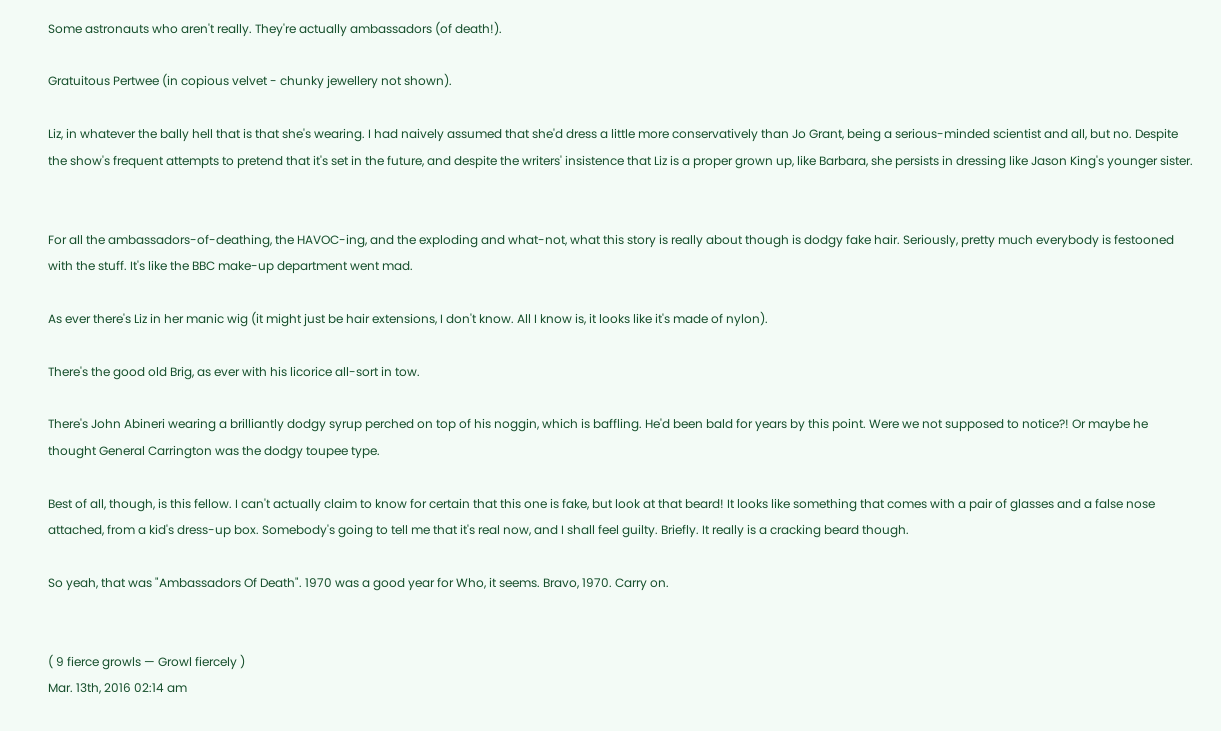Some astronauts who aren't really. They're actually ambassadors (of death!).

Gratuitous Pertwee (in copious velvet - chunky jewellery not shown).

Liz, in whatever the bally hell that is that she's wearing. I had naively assumed that she'd dress a little more conservatively than Jo Grant, being a serious-minded scientist and all, but no. Despite the show's frequent attempts to pretend that it's set in the future, and despite the writers' insistence that Liz is a proper grown up, like Barbara, she persists in dressing like Jason King's younger sister.


For all the ambassadors-of-deathing, the HAVOC-ing, and the exploding and what-not, what this story is really about though is dodgy fake hair. Seriously, pretty much everybody is festooned with the stuff. It's like the BBC make-up department went mad.

As ever there's Liz in her manic wig (it might just be hair extensions, I don't know. All I know is, it looks like it's made of nylon).

There's the good old Brig, as ever with his licorice all-sort in tow.

There's John Abineri wearing a brilliantly dodgy syrup perched on top of his noggin, which is baffling. He'd been bald for years by this point. Were we not supposed to notice?! Or maybe he thought General Carrington was the dodgy toupee type.

Best of all, though, is this fellow. I can't actually claim to know for certain that this one is fake, but look at that beard! It looks like something that comes with a pair of glasses and a false nose attached, from a kid's dress-up box. Somebody's going to tell me that it's real now, and I shall feel guilty. Briefly. It really is a cracking beard though.

So yeah, that was "Ambassadors Of Death". 1970 was a good year for Who, it seems. Bravo, 1970. Carry on.


( 9 fierce growls — Growl fiercely )
Mar. 13th, 2016 02:14 am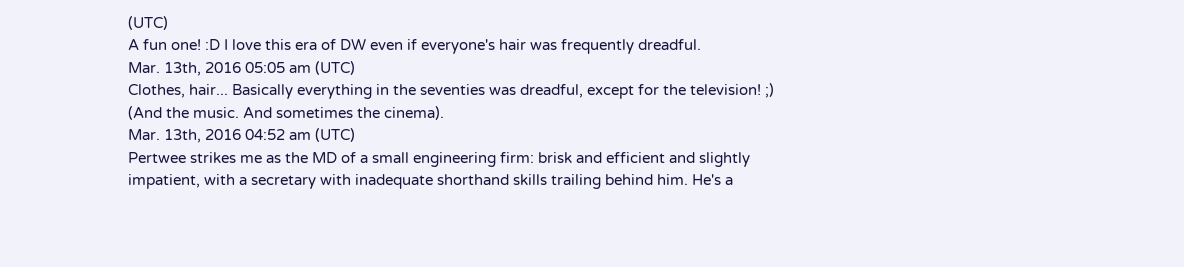(UTC)
A fun one! :D I love this era of DW even if everyone's hair was frequently dreadful.
Mar. 13th, 2016 05:05 am (UTC)
Clothes, hair... Basically everything in the seventies was dreadful, except for the television! ;) (And the music. And sometimes the cinema).
Mar. 13th, 2016 04:52 am (UTC)
Pertwee strikes me as the MD of a small engineering firm: brisk and efficient and slightly impatient, with a secretary with inadequate shorthand skills trailing behind him. He's a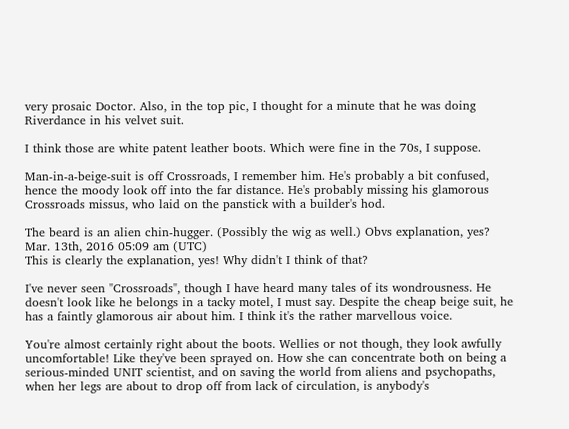very prosaic Doctor. Also, in the top pic, I thought for a minute that he was doing Riverdance in his velvet suit.

I think those are white patent leather boots. Which were fine in the 70s, I suppose.

Man-in-a-beige-suit is off Crossroads, I remember him. He's probably a bit confused, hence the moody look off into the far distance. He's probably missing his glamorous Crossroads missus, who laid on the panstick with a builder's hod.

The beard is an alien chin-hugger. (Possibly the wig as well.) Obvs explanation, yes?
Mar. 13th, 2016 05:09 am (UTC)
This is clearly the explanation, yes! Why didn't I think of that?

I've never seen "Crossroads", though I have heard many tales of its wondrousness. He doesn't look like he belongs in a tacky motel, I must say. Despite the cheap beige suit, he has a faintly glamorous air about him. I think it's the rather marvellous voice.

You're almost certainly right about the boots. Wellies or not though, they look awfully uncomfortable! Like they've been sprayed on. How she can concentrate both on being a serious-minded UNIT scientist, and on saving the world from aliens and psychopaths, when her legs are about to drop off from lack of circulation, is anybody's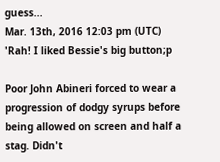guess...
Mar. 13th, 2016 12:03 pm (UTC)
'Rah! I liked Bessie's big button;p

Poor John Abineri forced to wear a progression of dodgy syrups before being allowed on screen and half a stag. Didn't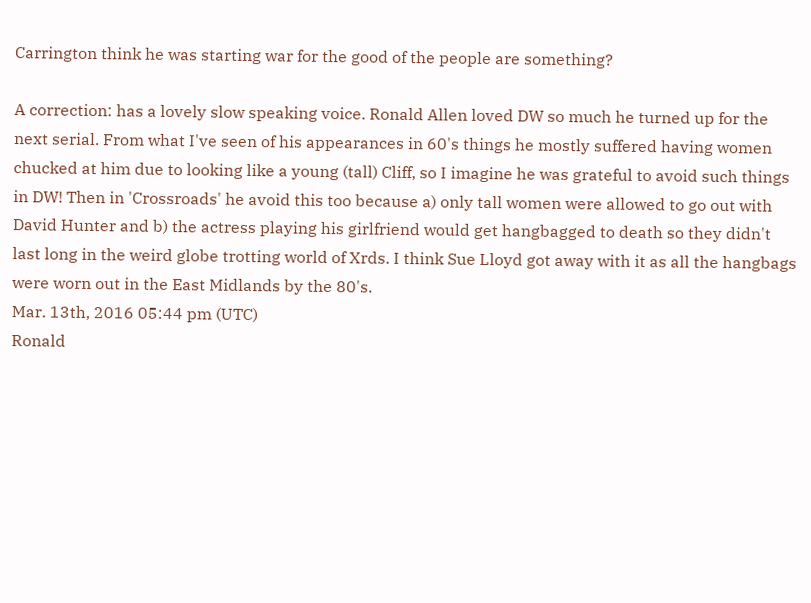Carrington think he was starting war for the good of the people are something?

A correction: has a lovely slow speaking voice. Ronald Allen loved DW so much he turned up for the next serial. From what I've seen of his appearances in 60's things he mostly suffered having women chucked at him due to looking like a young (tall) Cliff, so I imagine he was grateful to avoid such things in DW! Then in 'Crossroads' he avoid this too because a) only tall women were allowed to go out with David Hunter and b) the actress playing his girlfriend would get hangbagged to death so they didn't last long in the weird globe trotting world of Xrds. I think Sue Lloyd got away with it as all the hangbags were worn out in the East Midlands by the 80's.
Mar. 13th, 2016 05:44 pm (UTC)
Ronald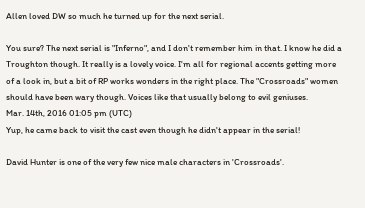Allen loved DW so much he turned up for the next serial.

You sure? The next serial is "Inferno", and I don't remember him in that. I know he did a Troughton though. It really is a lovely voice. I'm all for regional accents getting more of a look in, but a bit of RP works wonders in the right place. The "Crossroads" women should have been wary though. Voices like that usually belong to evil geniuses.
Mar. 14th, 2016 01:05 pm (UTC)
Yup, he came back to visit the cast even though he didn't appear in the serial!

David Hunter is one of the very few nice male characters in 'Crossroads'.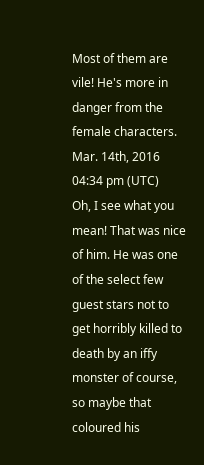Most of them are vile! He's more in danger from the female characters.
Mar. 14th, 2016 04:34 pm (UTC)
Oh, I see what you mean! That was nice of him. He was one of the select few guest stars not to get horribly killed to death by an iffy monster of course, so maybe that coloured his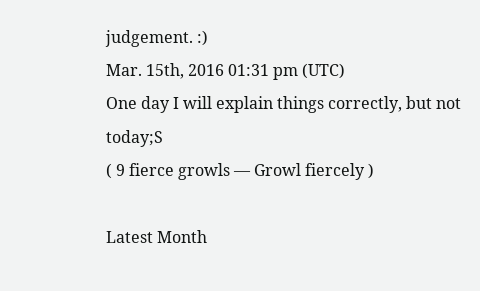judgement. :)
Mar. 15th, 2016 01:31 pm (UTC)
One day I will explain things correctly, but not today;S
( 9 fierce growls — Growl fiercely )

Latest Month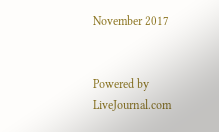November 2017


Powered by LiveJournal.com